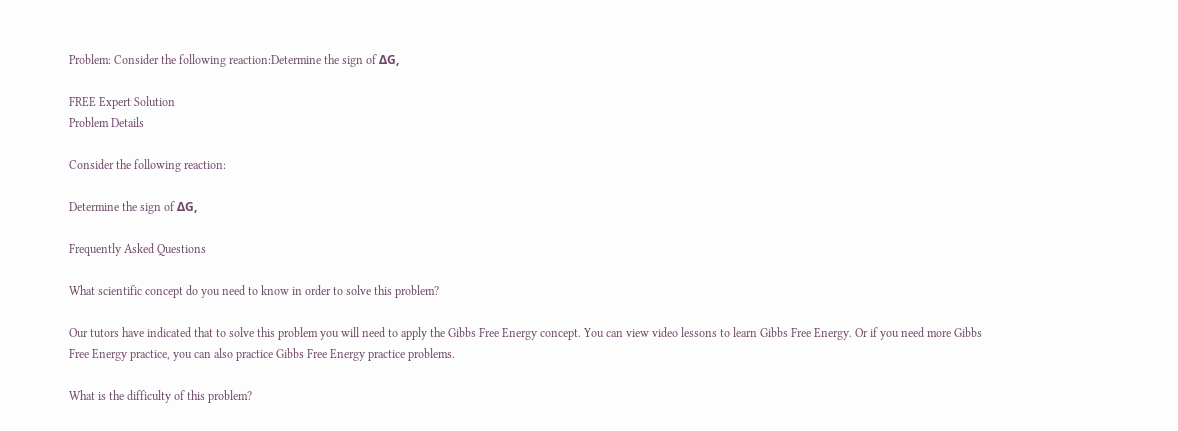Problem: Consider the following reaction:Determine the sign of ΔG,

FREE Expert Solution
Problem Details

Consider the following reaction:

Determine the sign of ΔG,

Frequently Asked Questions

What scientific concept do you need to know in order to solve this problem?

Our tutors have indicated that to solve this problem you will need to apply the Gibbs Free Energy concept. You can view video lessons to learn Gibbs Free Energy. Or if you need more Gibbs Free Energy practice, you can also practice Gibbs Free Energy practice problems.

What is the difficulty of this problem?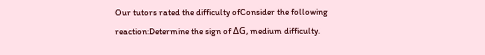Our tutors rated the difficulty ofConsider the following reaction:Determine the sign of ΔG, medium difficulty.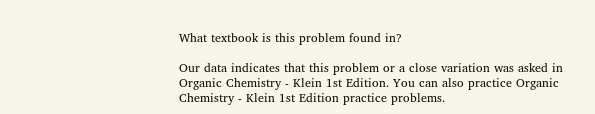What textbook is this problem found in?

Our data indicates that this problem or a close variation was asked in Organic Chemistry - Klein 1st Edition. You can also practice Organic Chemistry - Klein 1st Edition practice problems.